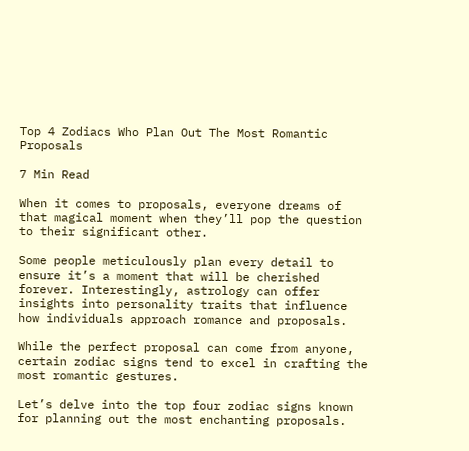Top 4 Zodiacs Who Plan Out The Most Romantic Proposals

7 Min Read

When it comes to proposals, everyone dreams of that magical moment when they’ll pop the question to their significant other.

Some people meticulously plan every detail to ensure it’s a moment that will be cherished forever. Interestingly, astrology can offer insights into personality traits that influence how individuals approach romance and proposals.

While the perfect proposal can come from anyone, certain zodiac signs tend to excel in crafting the most romantic gestures.

Let’s delve into the top four zodiac signs known for planning out the most enchanting proposals.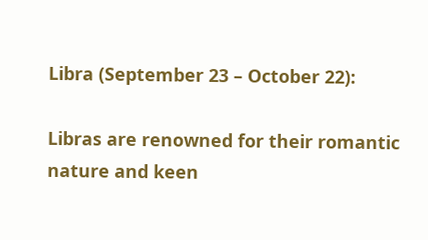Libra (September 23 – October 22):

Libras are renowned for their romantic nature and keen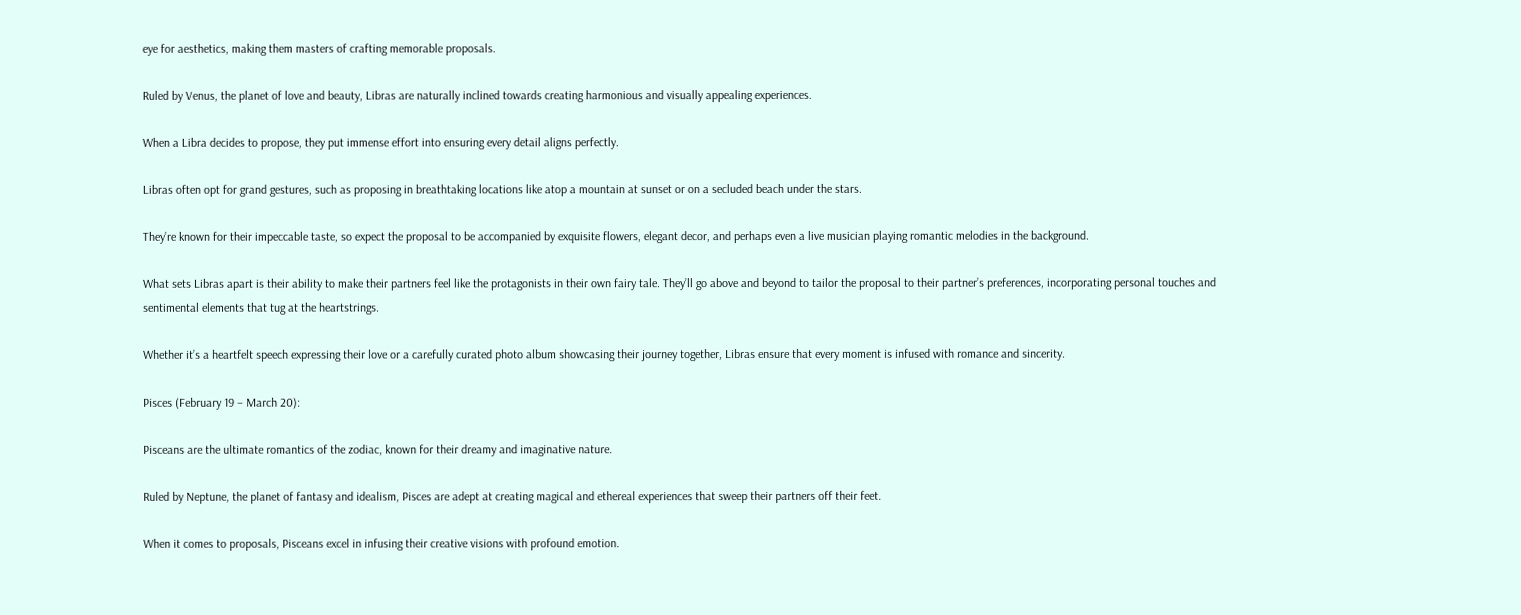eye for aesthetics, making them masters of crafting memorable proposals.

Ruled by Venus, the planet of love and beauty, Libras are naturally inclined towards creating harmonious and visually appealing experiences.

When a Libra decides to propose, they put immense effort into ensuring every detail aligns perfectly.

Libras often opt for grand gestures, such as proposing in breathtaking locations like atop a mountain at sunset or on a secluded beach under the stars.

They’re known for their impeccable taste, so expect the proposal to be accompanied by exquisite flowers, elegant decor, and perhaps even a live musician playing romantic melodies in the background.

What sets Libras apart is their ability to make their partners feel like the protagonists in their own fairy tale. They’ll go above and beyond to tailor the proposal to their partner’s preferences, incorporating personal touches and sentimental elements that tug at the heartstrings.

Whether it’s a heartfelt speech expressing their love or a carefully curated photo album showcasing their journey together, Libras ensure that every moment is infused with romance and sincerity.

Pisces (February 19 – March 20):

Pisceans are the ultimate romantics of the zodiac, known for their dreamy and imaginative nature.

Ruled by Neptune, the planet of fantasy and idealism, Pisces are adept at creating magical and ethereal experiences that sweep their partners off their feet.

When it comes to proposals, Pisceans excel in infusing their creative visions with profound emotion.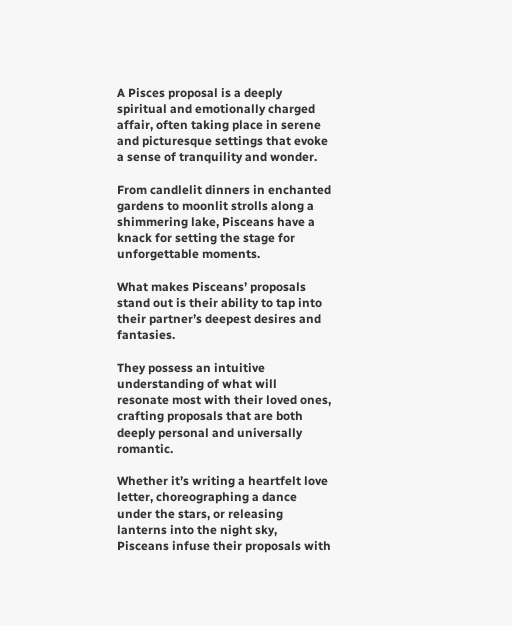A Pisces proposal is a deeply spiritual and emotionally charged affair, often taking place in serene and picturesque settings that evoke a sense of tranquility and wonder.

From candlelit dinners in enchanted gardens to moonlit strolls along a shimmering lake, Pisceans have a knack for setting the stage for unforgettable moments.

What makes Pisceans’ proposals stand out is their ability to tap into their partner’s deepest desires and fantasies.

They possess an intuitive understanding of what will resonate most with their loved ones, crafting proposals that are both deeply personal and universally romantic.

Whether it’s writing a heartfelt love letter, choreographing a dance under the stars, or releasing lanterns into the night sky, Pisceans infuse their proposals with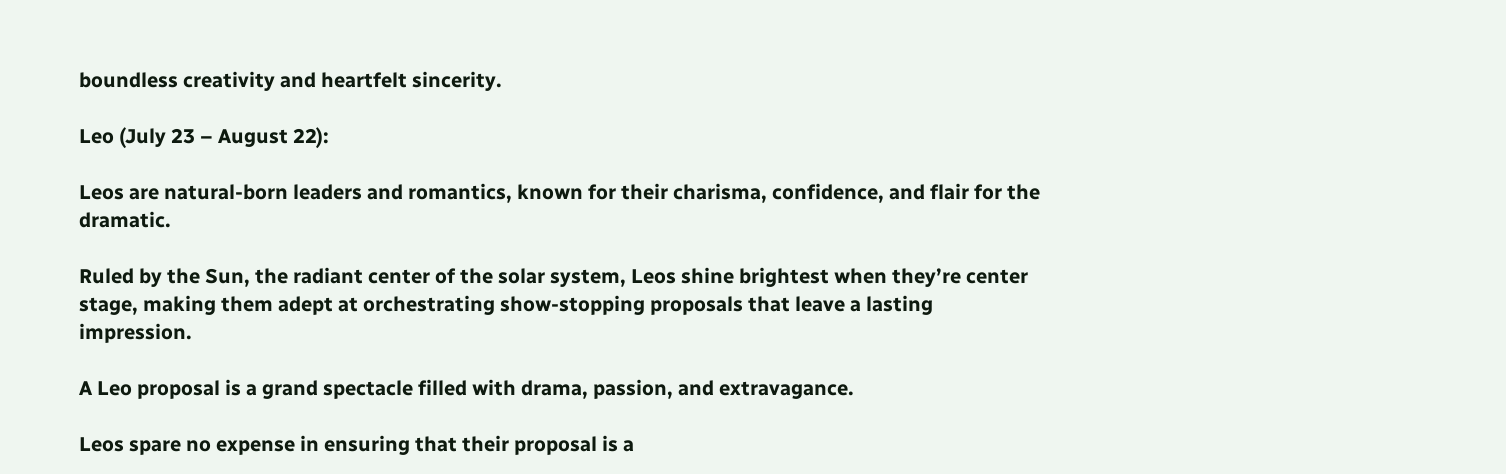boundless creativity and heartfelt sincerity.

Leo (July 23 – August 22):

Leos are natural-born leaders and romantics, known for their charisma, confidence, and flair for the dramatic.

Ruled by the Sun, the radiant center of the solar system, Leos shine brightest when they’re center stage, making them adept at orchestrating show-stopping proposals that leave a lasting impression.

A Leo proposal is a grand spectacle filled with drama, passion, and extravagance.

Leos spare no expense in ensuring that their proposal is a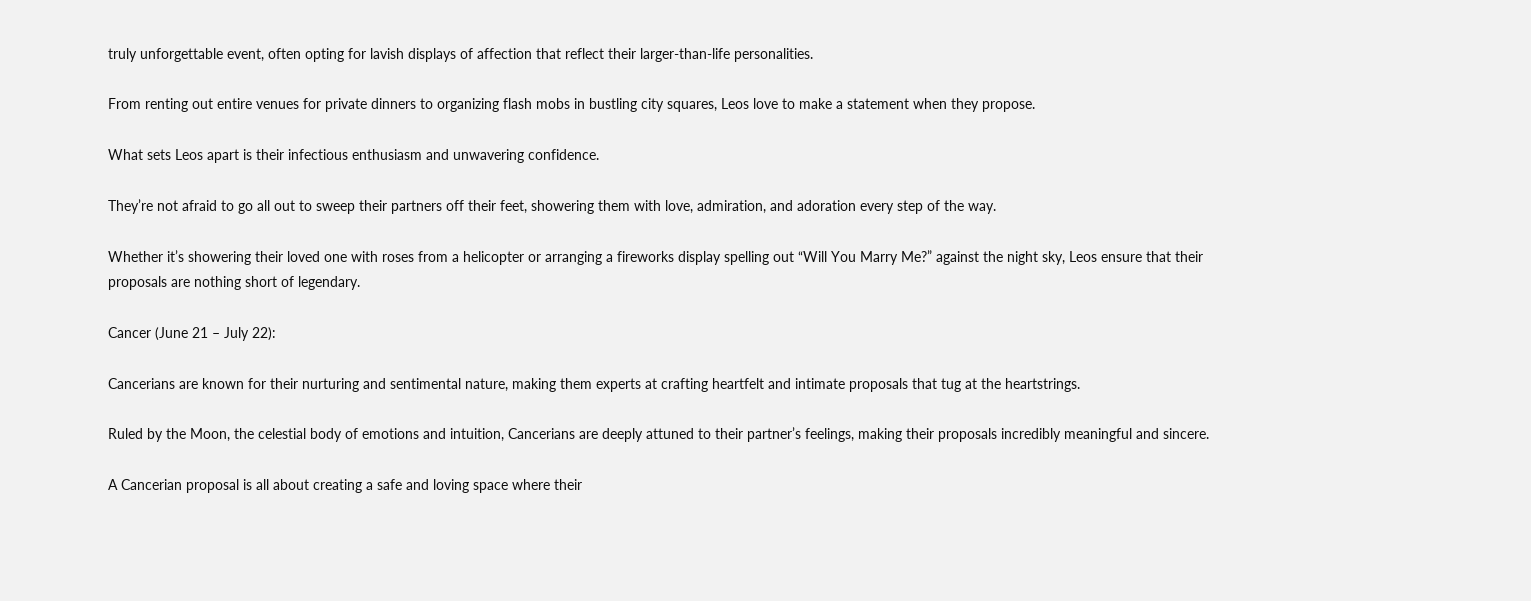truly unforgettable event, often opting for lavish displays of affection that reflect their larger-than-life personalities.

From renting out entire venues for private dinners to organizing flash mobs in bustling city squares, Leos love to make a statement when they propose.

What sets Leos apart is their infectious enthusiasm and unwavering confidence.

They’re not afraid to go all out to sweep their partners off their feet, showering them with love, admiration, and adoration every step of the way.

Whether it’s showering their loved one with roses from a helicopter or arranging a fireworks display spelling out “Will You Marry Me?” against the night sky, Leos ensure that their proposals are nothing short of legendary.

Cancer (June 21 – July 22):

Cancerians are known for their nurturing and sentimental nature, making them experts at crafting heartfelt and intimate proposals that tug at the heartstrings.

Ruled by the Moon, the celestial body of emotions and intuition, Cancerians are deeply attuned to their partner’s feelings, making their proposals incredibly meaningful and sincere.

A Cancerian proposal is all about creating a safe and loving space where their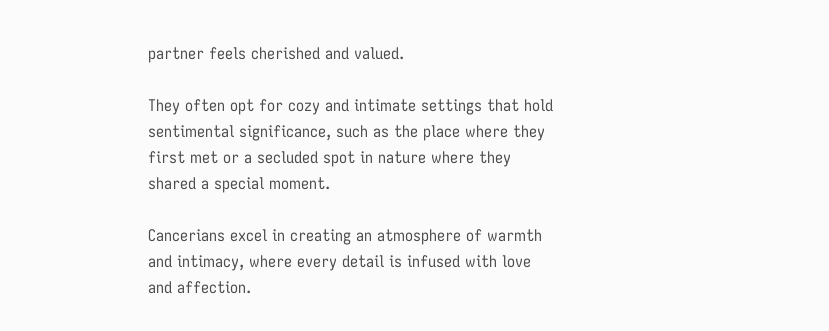partner feels cherished and valued.

They often opt for cozy and intimate settings that hold sentimental significance, such as the place where they first met or a secluded spot in nature where they shared a special moment.

Cancerians excel in creating an atmosphere of warmth and intimacy, where every detail is infused with love and affection.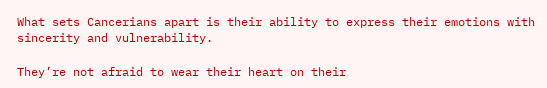What sets Cancerians apart is their ability to express their emotions with sincerity and vulnerability.

They’re not afraid to wear their heart on their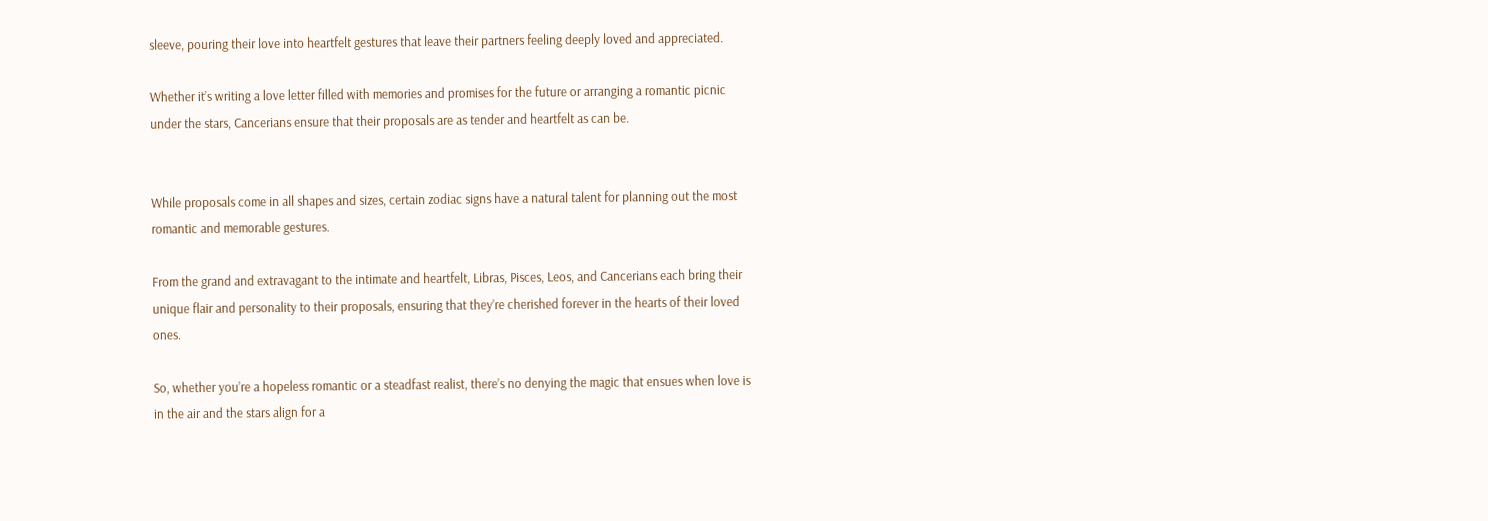sleeve, pouring their love into heartfelt gestures that leave their partners feeling deeply loved and appreciated.

Whether it’s writing a love letter filled with memories and promises for the future or arranging a romantic picnic under the stars, Cancerians ensure that their proposals are as tender and heartfelt as can be.


While proposals come in all shapes and sizes, certain zodiac signs have a natural talent for planning out the most romantic and memorable gestures.

From the grand and extravagant to the intimate and heartfelt, Libras, Pisces, Leos, and Cancerians each bring their unique flair and personality to their proposals, ensuring that they’re cherished forever in the hearts of their loved ones.

So, whether you’re a hopeless romantic or a steadfast realist, there’s no denying the magic that ensues when love is in the air and the stars align for a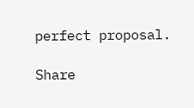perfect proposal.

Share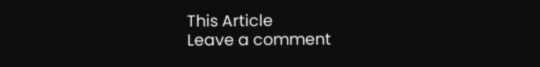This Article
Leave a comment